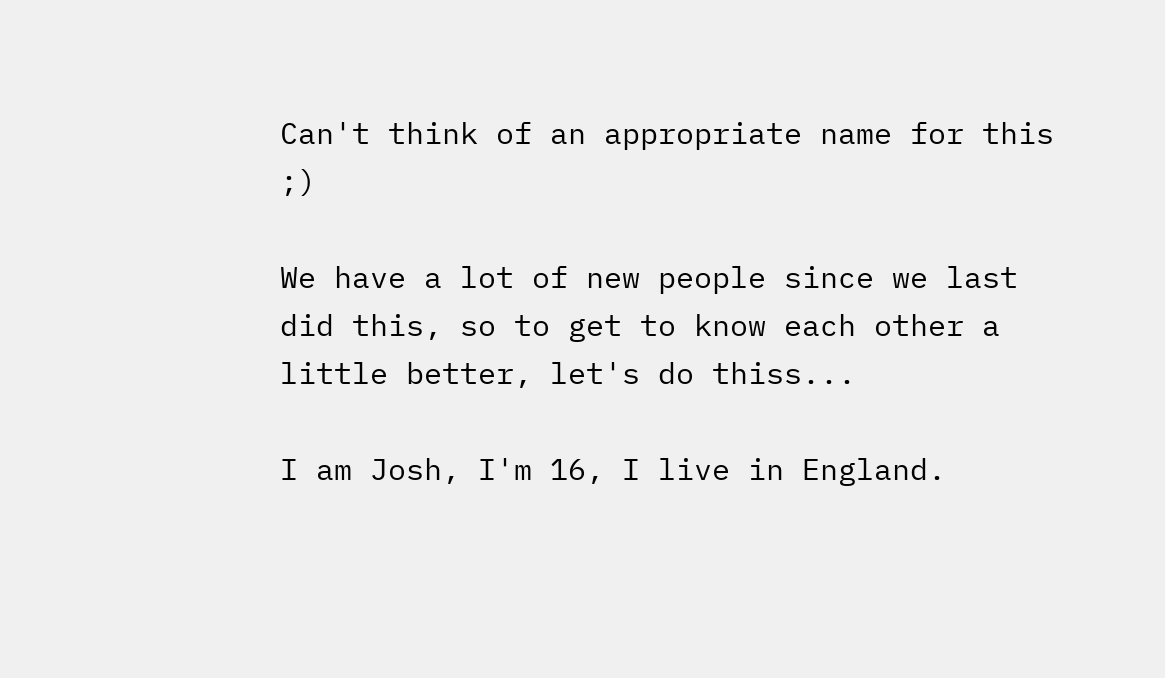Can't think of an appropriate name for this ;)

We have a lot of new people since we last did this, so to get to know each other a little better, let's do thiss...

I am Josh, I'm 16, I live in England.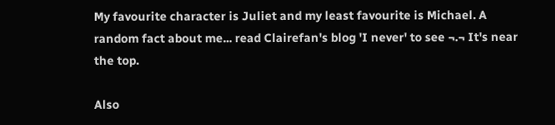My favourite character is Juliet and my least favourite is Michael. A random fact about me... read Clairefan's blog 'I never' to see ¬.¬ It's near the top.

Also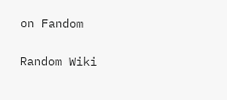on Fandom

Random Wiki